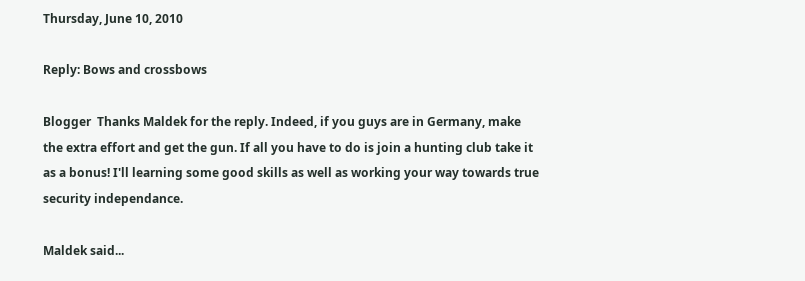Thursday, June 10, 2010

Reply: Bows and crossbows

Blogger  Thanks Maldek for the reply. Indeed, if you guys are in Germany, make the extra effort and get the gun. If all you have to do is join a hunting club take it as a bonus! I'll learning some good skills as well as working your way towards true security independance.

Maldek said...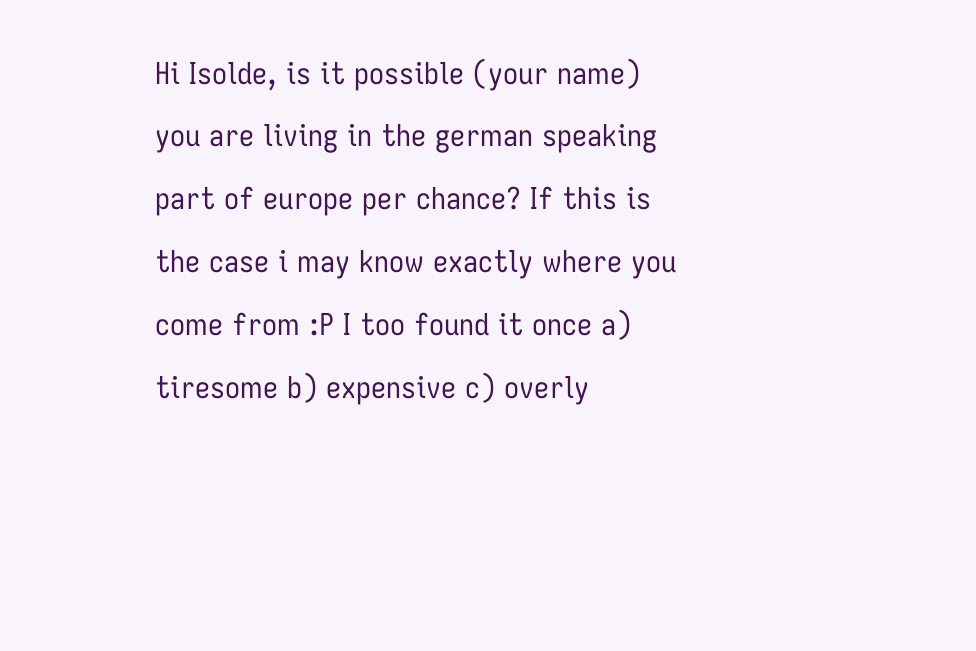Hi Isolde, is it possible (your name) you are living in the german speaking part of europe per chance? If this is the case i may know exactly where you come from :P I too found it once a) tiresome b) expensive c) overly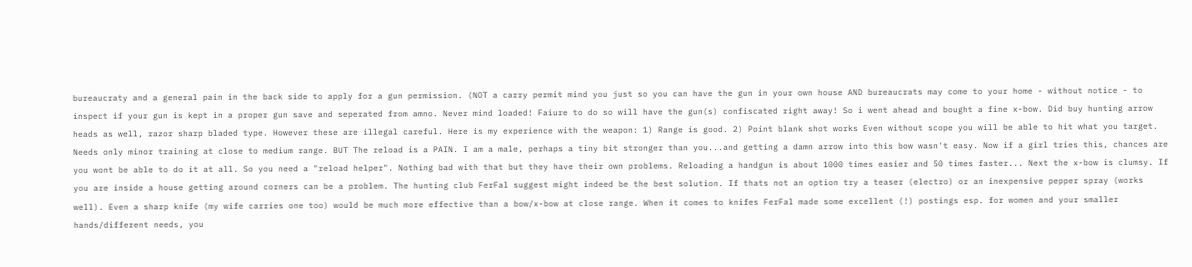bureaucraty and a general pain in the back side to apply for a gun permission. (NOT a carry permit mind you just so you can have the gun in your own house AND bureaucrats may come to your home - without notice - to inspect if your gun is kept in a proper gun save and seperated from amno. Never mind loaded! Faiure to do so will have the gun(s) confiscated right away! So i went ahead and bought a fine x-bow. Did buy hunting arrow heads as well, razor sharp bladed type. However these are illegal careful. Here is my experience with the weapon: 1) Range is good. 2) Point blank shot works Even without scope you will be able to hit what you target. Needs only minor training at close to medium range. BUT The reload is a PAIN. I am a male, perhaps a tiny bit stronger than you...and getting a damn arrow into this bow wasn't easy. Now if a girl tries this, chances are you wont be able to do it at all. So you need a "reload helper". Nothing bad with that but they have their own problems. Reloading a handgun is about 1000 times easier and 50 times faster... Next the x-bow is clumsy. If you are inside a house getting around corners can be a problem. The hunting club FerFal suggest might indeed be the best solution. If thats not an option try a teaser (electro) or an inexpensive pepper spray (works well). Even a sharp knife (my wife carries one too) would be much more effective than a bow/x-bow at close range. When it comes to knifes FerFal made some excellent (!) postings esp. for women and your smaller hands/different needs, you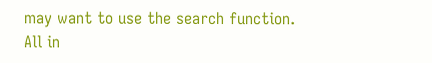may want to use the search function. All in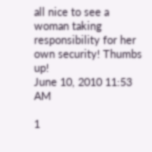all nice to see a woman taking responsibility for her own security! Thumbs up!
June 10, 2010 11:53 AM

1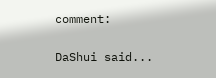comment:

DaShui said...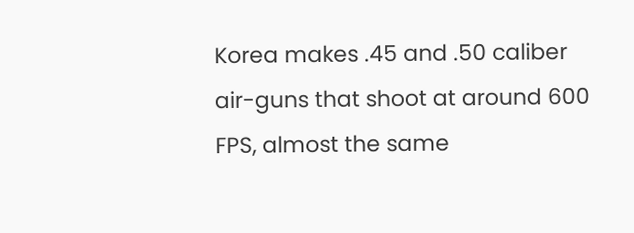Korea makes .45 and .50 caliber air-guns that shoot at around 600 FPS, almost the same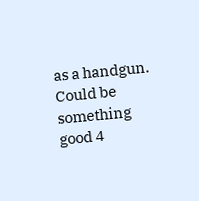as a handgun. Could be something good 4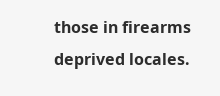those in firearms deprived locales.